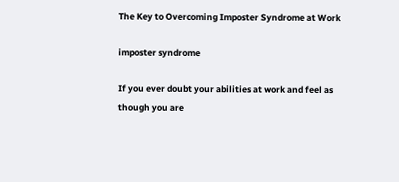The Key to Overcoming Imposter Syndrome at Work

imposter syndrome

If you ever doubt your abilities at work and feel as though you are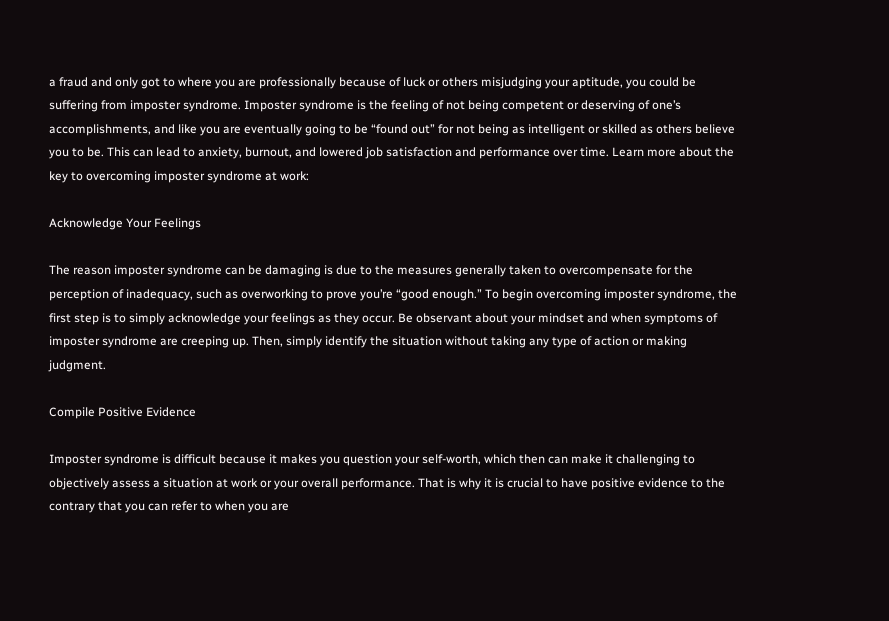a fraud and only got to where you are professionally because of luck or others misjudging your aptitude, you could be suffering from imposter syndrome. Imposter syndrome is the feeling of not being competent or deserving of one’s accomplishments, and like you are eventually going to be “found out” for not being as intelligent or skilled as others believe you to be. This can lead to anxiety, burnout, and lowered job satisfaction and performance over time. Learn more about the key to overcoming imposter syndrome at work:

Acknowledge Your Feelings

The reason imposter syndrome can be damaging is due to the measures generally taken to overcompensate for the perception of inadequacy, such as overworking to prove you’re “good enough.” To begin overcoming imposter syndrome, the first step is to simply acknowledge your feelings as they occur. Be observant about your mindset and when symptoms of imposter syndrome are creeping up. Then, simply identify the situation without taking any type of action or making judgment.

Compile Positive Evidence

Imposter syndrome is difficult because it makes you question your self-worth, which then can make it challenging to objectively assess a situation at work or your overall performance. That is why it is crucial to have positive evidence to the contrary that you can refer to when you are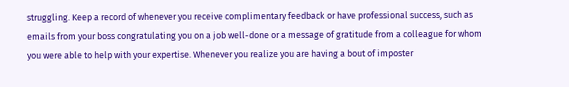struggling. Keep a record of whenever you receive complimentary feedback or have professional success, such as emails from your boss congratulating you on a job well-done or a message of gratitude from a colleague for whom you were able to help with your expertise. Whenever you realize you are having a bout of imposter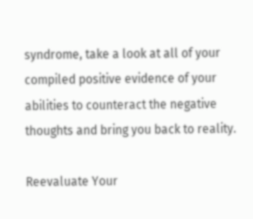syndrome, take a look at all of your compiled positive evidence of your abilities to counteract the negative thoughts and bring you back to reality.

Reevaluate Your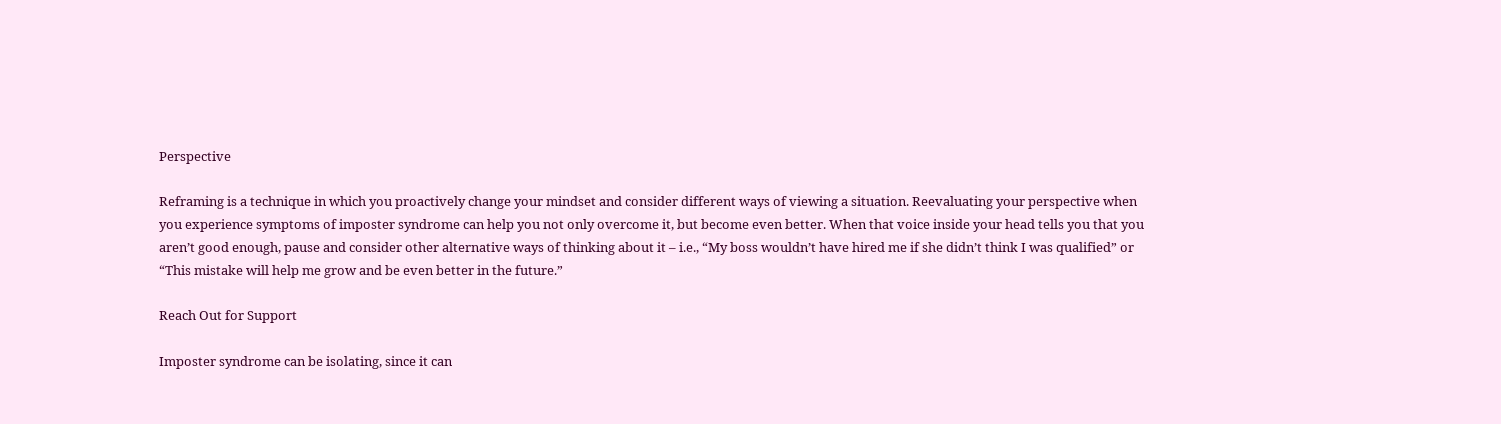Perspective

Reframing is a technique in which you proactively change your mindset and consider different ways of viewing a situation. Reevaluating your perspective when you experience symptoms of imposter syndrome can help you not only overcome it, but become even better. When that voice inside your head tells you that you aren’t good enough, pause and consider other alternative ways of thinking about it – i.e., “My boss wouldn’t have hired me if she didn’t think I was qualified” or “This mistake will help me grow and be even better in the future.”

Reach Out for Support

Imposter syndrome can be isolating, since it can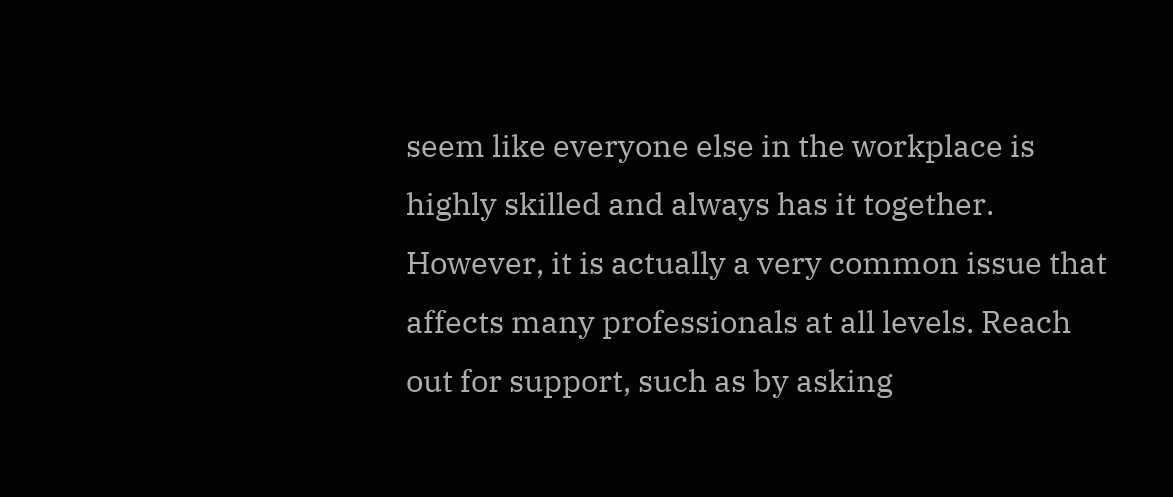seem like everyone else in the workplace is highly skilled and always has it together. However, it is actually a very common issue that affects many professionals at all levels. Reach out for support, such as by asking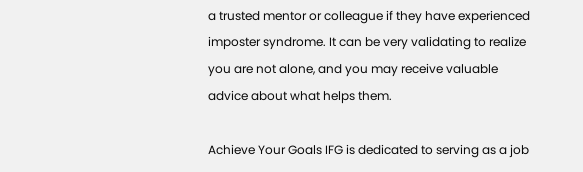a trusted mentor or colleague if they have experienced imposter syndrome. It can be very validating to realize you are not alone, and you may receive valuable advice about what helps them.

Achieve Your Goals IFG is dedicated to serving as a job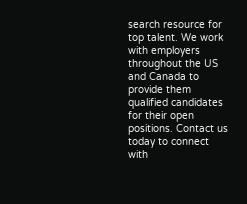search resource for top talent. We work with employers throughout the US and Canada to provide them qualified candidates for their open positions. Contact us today to connect with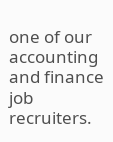one of our accounting and finance job recruiters.